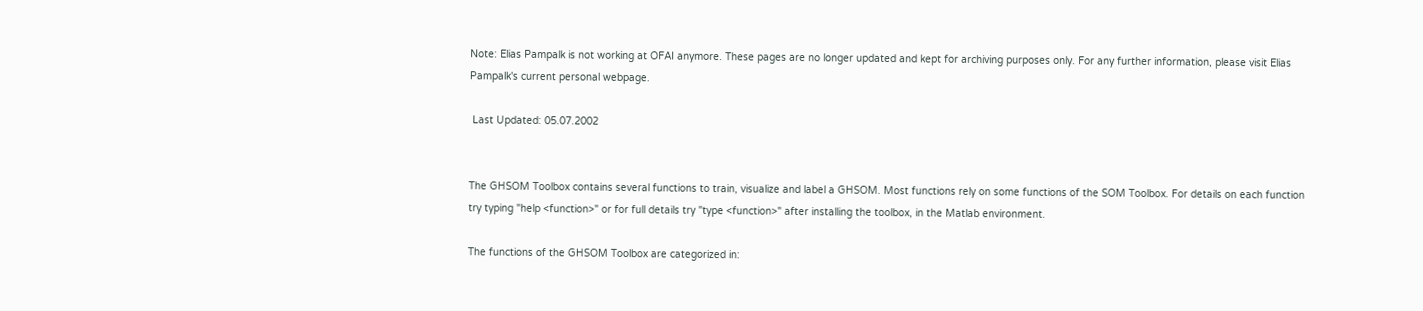Note: Elias Pampalk is not working at OFAI anymore. These pages are no longer updated and kept for archiving purposes only. For any further information, please visit Elias Pampalk's current personal webpage.

 Last Updated: 05.07.2002


The GHSOM Toolbox contains several functions to train, visualize and label a GHSOM. Most functions rely on some functions of the SOM Toolbox. For details on each function try typing "help <function>" or for full details try "type <function>" after installing the toolbox, in the Matlab environment.

The functions of the GHSOM Toolbox are categorized in: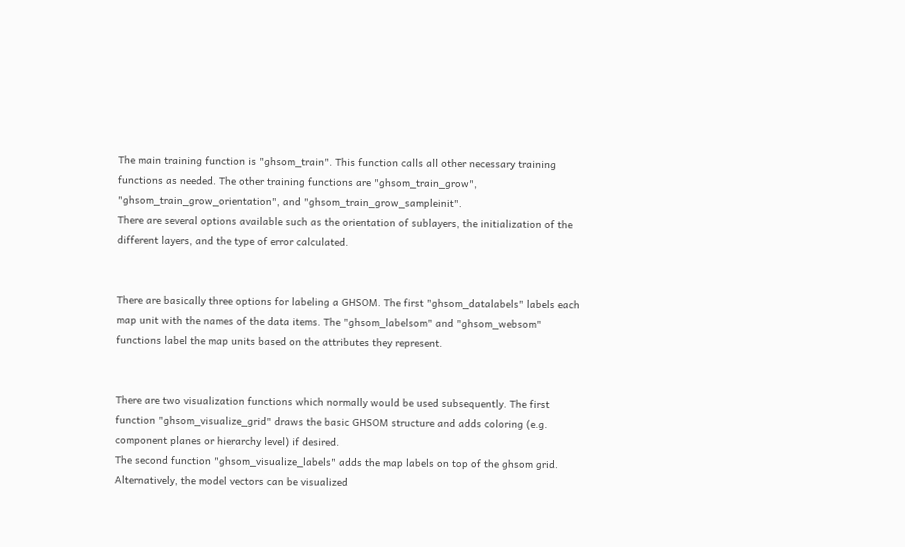The main training function is "ghsom_train". This function calls all other necessary training functions as needed. The other training functions are "ghsom_train_grow", "ghsom_train_grow_orientation", and "ghsom_train_grow_sampleinit".
There are several options available such as the orientation of sublayers, the initialization of the different layers, and the type of error calculated.


There are basically three options for labeling a GHSOM. The first "ghsom_datalabels" labels each map unit with the names of the data items. The "ghsom_labelsom" and "ghsom_websom" functions label the map units based on the attributes they represent.


There are two visualization functions which normally would be used subsequently. The first function "ghsom_visualize_grid" draws the basic GHSOM structure and adds coloring (e.g. component planes or hierarchy level) if desired.
The second function "ghsom_visualize_labels" adds the map labels on top of the ghsom grid. Alternatively, the model vectors can be visualized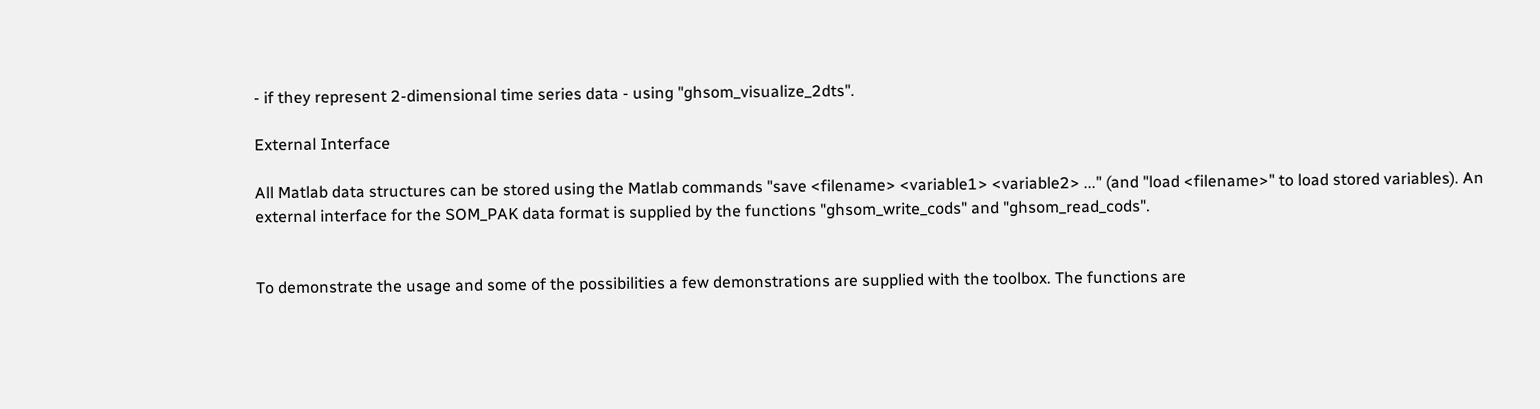- if they represent 2-dimensional time series data - using "ghsom_visualize_2dts".

External Interface

All Matlab data structures can be stored using the Matlab commands "save <filename> <variable1> <variable2> ..." (and "load <filename>" to load stored variables). An external interface for the SOM_PAK data format is supplied by the functions "ghsom_write_cods" and "ghsom_read_cods".


To demonstrate the usage and some of the possibilities a few demonstrations are supplied with the toolbox. The functions are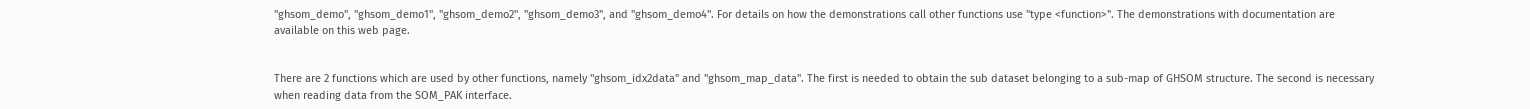"ghsom_demo", "ghsom_demo1", "ghsom_demo2", "ghsom_demo3", and "ghsom_demo4". For details on how the demonstrations call other functions use "type <function>". The demonstrations with documentation are available on this web page.


There are 2 functions which are used by other functions, namely "ghsom_idx2data" and "ghsom_map_data". The first is needed to obtain the sub dataset belonging to a sub-map of GHSOM structure. The second is necessary when reading data from the SOM_PAK interface.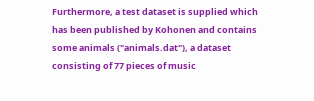Furthermore, a test dataset is supplied which has been published by Kohonen and contains some animals ("animals.dat"), a dataset consisting of 77 pieces of music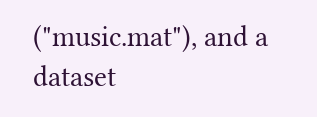("music.mat"), and a dataset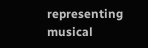representing musical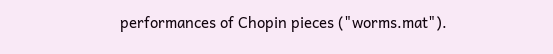performances of Chopin pieces ("worms.mat").